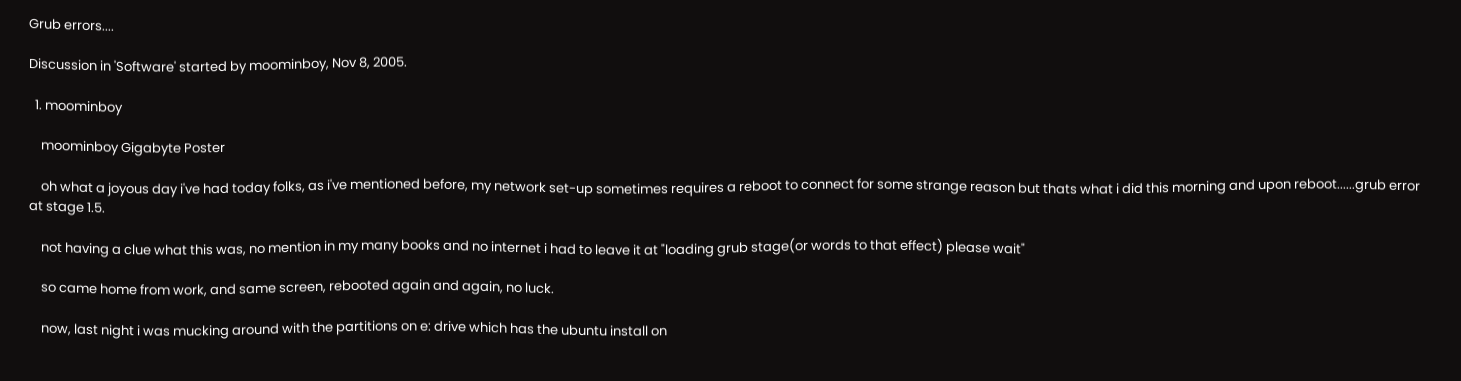Grub errors....

Discussion in 'Software' started by moominboy, Nov 8, 2005.

  1. moominboy

    moominboy Gigabyte Poster

    oh what a joyous day i've had today folks, as i've mentioned before, my network set-up sometimes requires a reboot to connect for some strange reason but thats what i did this morning and upon reboot......grub error at stage 1.5.

    not having a clue what this was, no mention in my many books and no internet i had to leave it at "loading grub stage(or words to that effect) please wait"

    so came home from work, and same screen, rebooted again and again, no luck.

    now, last night i was mucking around with the partitions on e: drive which has the ubuntu install on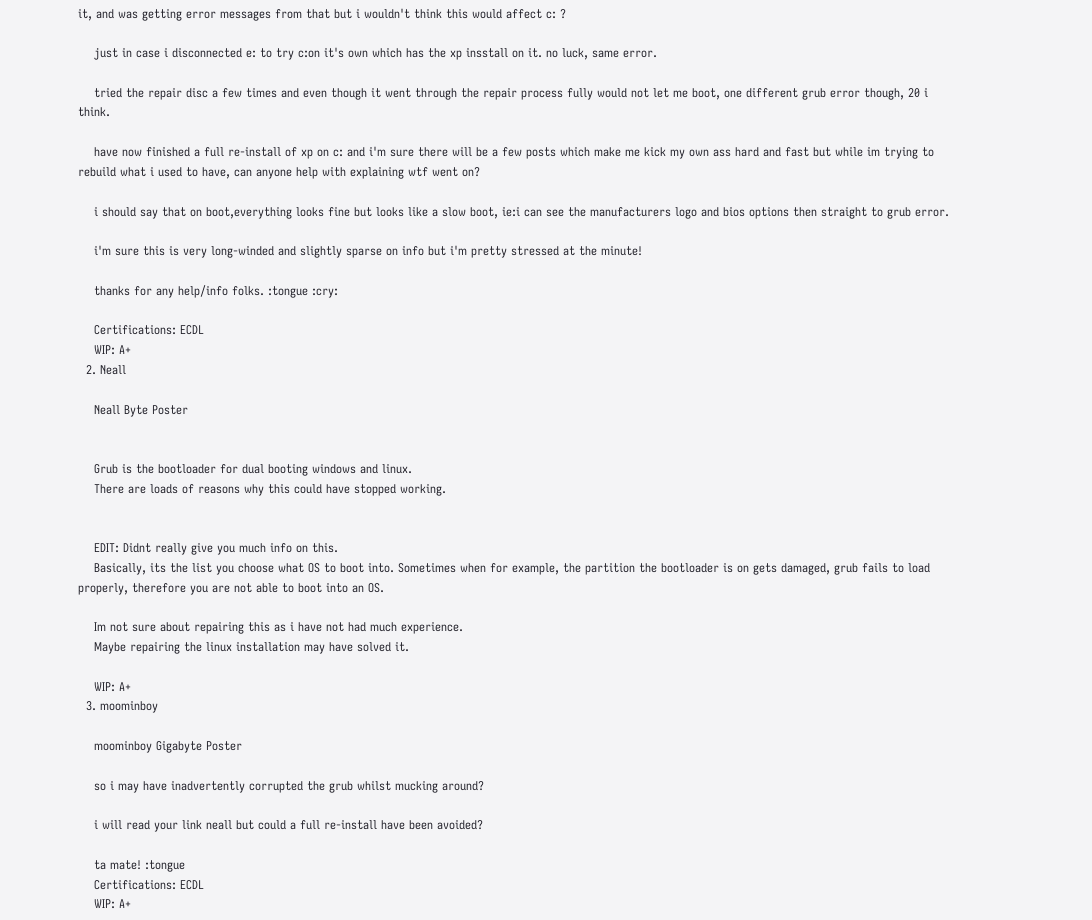it, and was getting error messages from that but i wouldn't think this would affect c: ?

    just in case i disconnected e: to try c:on it's own which has the xp insstall on it. no luck, same error.

    tried the repair disc a few times and even though it went through the repair process fully would not let me boot, one different grub error though, 20 i think.

    have now finished a full re-install of xp on c: and i'm sure there will be a few posts which make me kick my own ass hard and fast but while im trying to rebuild what i used to have, can anyone help with explaining wtf went on?

    i should say that on boot,everything looks fine but looks like a slow boot, ie:i can see the manufacturers logo and bios options then straight to grub error.

    i'm sure this is very long-winded and slightly sparse on info but i'm pretty stressed at the minute!

    thanks for any help/info folks. :tongue :cry:

    Certifications: ECDL
    WIP: A+
  2. Neall

    Neall Byte Poster


    Grub is the bootloader for dual booting windows and linux.
    There are loads of reasons why this could have stopped working.


    EDIT: Didnt really give you much info on this.
    Basically, its the list you choose what OS to boot into. Sometimes when for example, the partition the bootloader is on gets damaged, grub fails to load properly, therefore you are not able to boot into an OS.

    Im not sure about repairing this as i have not had much experience.
    Maybe repairing the linux installation may have solved it.

    WIP: A+
  3. moominboy

    moominboy Gigabyte Poster

    so i may have inadvertently corrupted the grub whilst mucking around?

    i will read your link neall but could a full re-install have been avoided?

    ta mate! :tongue
    Certifications: ECDL
    WIP: A+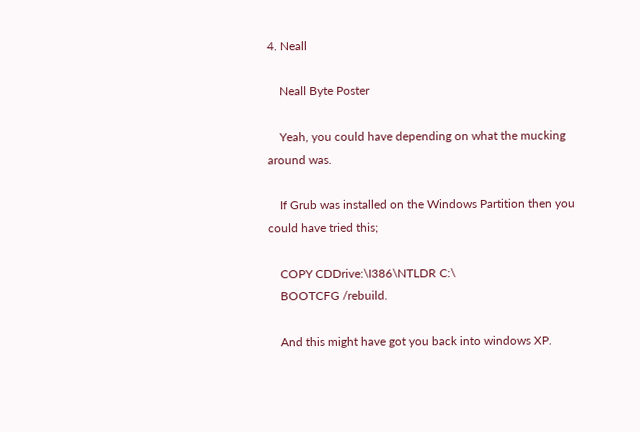4. Neall

    Neall Byte Poster

    Yeah, you could have depending on what the mucking around was.

    If Grub was installed on the Windows Partition then you could have tried this;

    COPY CDDrive:\I386\NTLDR C:\
    BOOTCFG /rebuild.

    And this might have got you back into windows XP.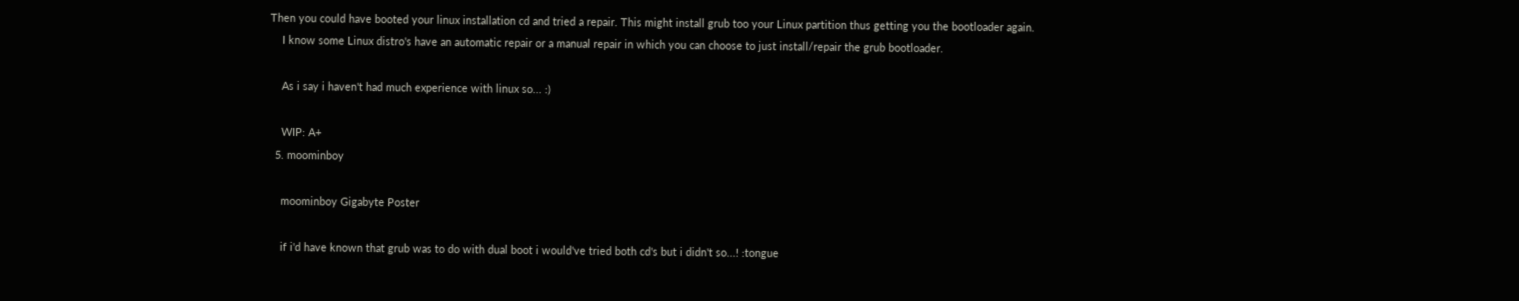Then you could have booted your linux installation cd and tried a repair. This might install grub too your Linux partition thus getting you the bootloader again.
    I know some Linux distro's have an automatic repair or a manual repair in which you can choose to just install/repair the grub bootloader.

    As i say i haven't had much experience with linux so... :)

    WIP: A+
  5. moominboy

    moominboy Gigabyte Poster

    if i'd have known that grub was to do with dual boot i would've tried both cd's but i didn't so...! :tongue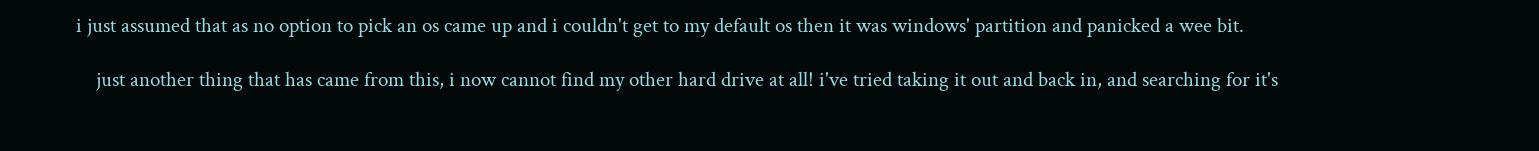i just assumed that as no option to pick an os came up and i couldn't get to my default os then it was windows' partition and panicked a wee bit.

    just another thing that has came from this, i now cannot find my other hard drive at all! i've tried taking it out and back in, and searching for it's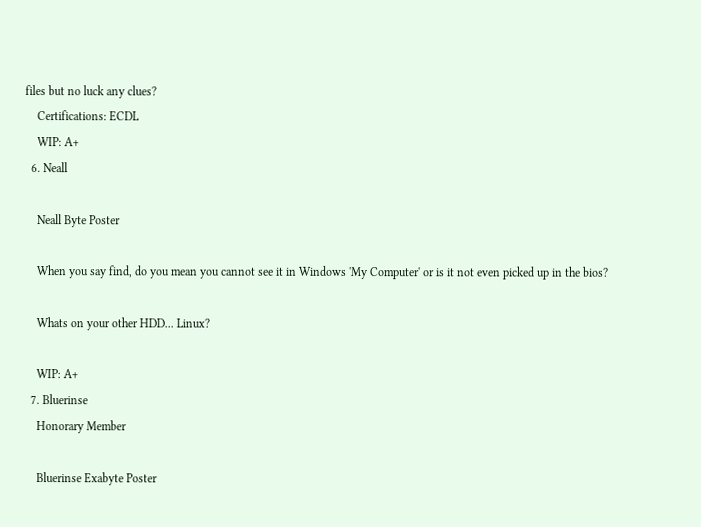files but no luck any clues?
    Certifications: ECDL
    WIP: A+
  6. Neall

    Neall Byte Poster

    When you say find, do you mean you cannot see it in Windows 'My Computer' or is it not even picked up in the bios?

    Whats on your other HDD... Linux?

    WIP: A+
  7. Bluerinse
    Honorary Member

    Bluerinse Exabyte Poster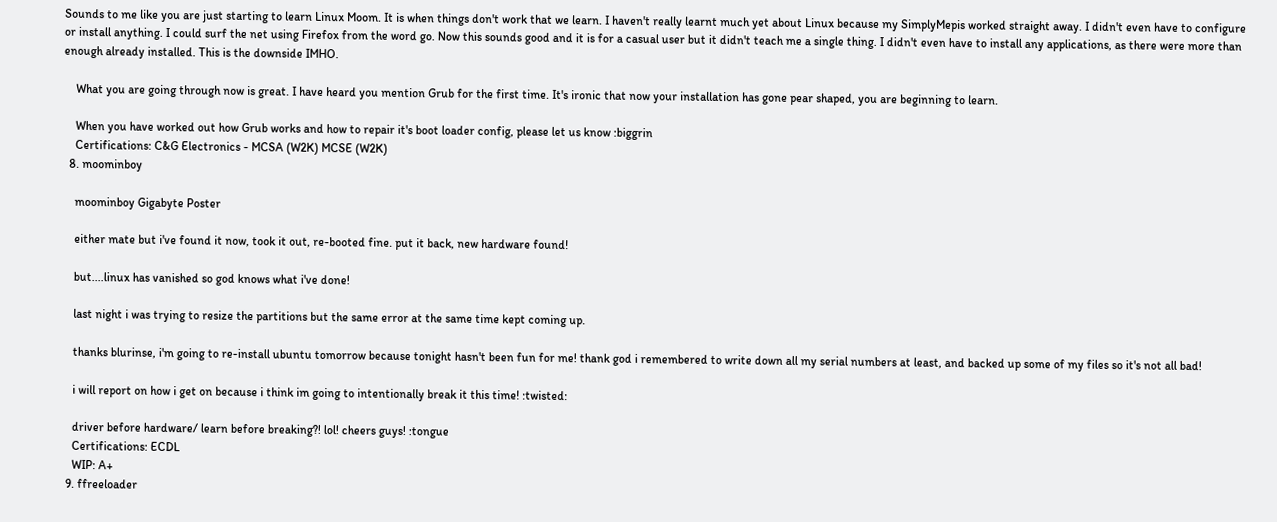Sounds to me like you are just starting to learn Linux Moom. It is when things don't work that we learn. I haven't really learnt much yet about Linux because my SimplyMepis worked straight away. I didn't even have to configure or install anything. I could surf the net using Firefox from the word go. Now this sounds good and it is for a casual user but it didn't teach me a single thing. I didn't even have to install any applications, as there were more than enough already installed. This is the downside IMHO.

    What you are going through now is great. I have heard you mention Grub for the first time. It's ironic that now your installation has gone pear shaped, you are beginning to learn.

    When you have worked out how Grub works and how to repair it's boot loader config, please let us know :biggrin
    Certifications: C&G Electronics - MCSA (W2K) MCSE (W2K)
  8. moominboy

    moominboy Gigabyte Poster

    either mate but i've found it now, took it out, re-booted fine. put it back, new hardware found!

    but....linux has vanished so god knows what i've done!

    last night i was trying to resize the partitions but the same error at the same time kept coming up.

    thanks blurinse, i'm going to re-install ubuntu tomorrow because tonight hasn't been fun for me! thank god i remembered to write down all my serial numbers at least, and backed up some of my files so it's not all bad!

    i will report on how i get on because i think im going to intentionally break it this time! :twisted:

    driver before hardware/ learn before breaking?! lol! cheers guys! :tongue
    Certifications: ECDL
    WIP: A+
  9. ffreeloader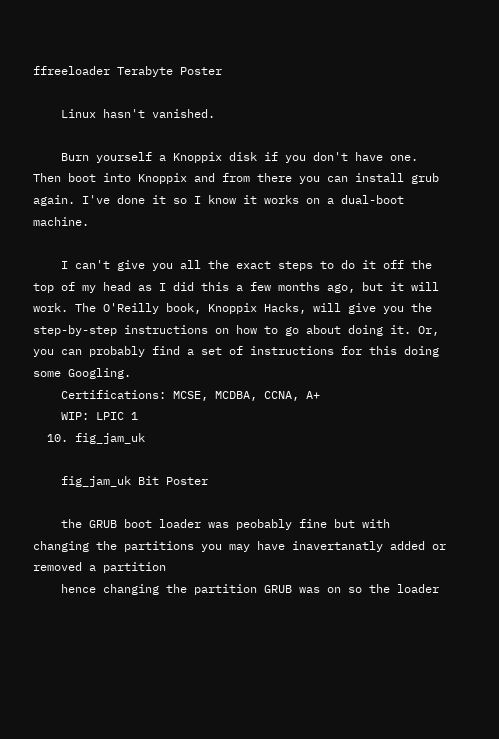ffreeloader Terabyte Poster

    Linux hasn't vanished.

    Burn yourself a Knoppix disk if you don't have one. Then boot into Knoppix and from there you can install grub again. I've done it so I know it works on a dual-boot machine.

    I can't give you all the exact steps to do it off the top of my head as I did this a few months ago, but it will work. The O'Reilly book, Knoppix Hacks, will give you the step-by-step instructions on how to go about doing it. Or, you can probably find a set of instructions for this doing some Googling.
    Certifications: MCSE, MCDBA, CCNA, A+
    WIP: LPIC 1
  10. fig_jam_uk

    fig_jam_uk Bit Poster

    the GRUB boot loader was peobably fine but with changing the partitions you may have inavertanatly added or removed a partition
    hence changing the partition GRUB was on so the loader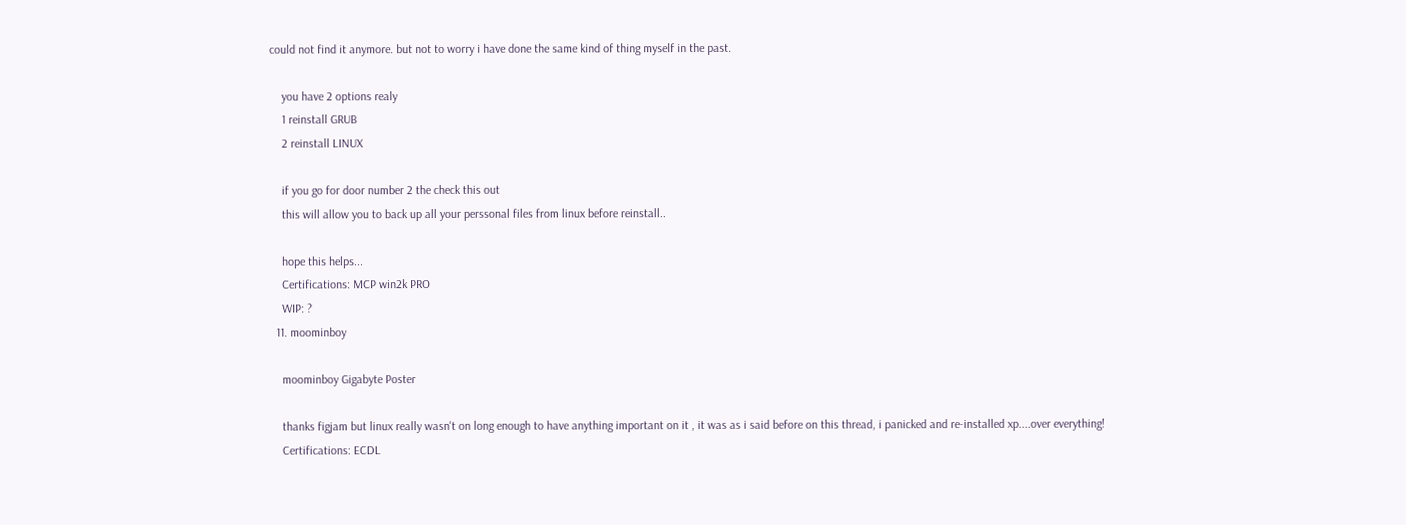could not find it anymore. but not to worry i have done the same kind of thing myself in the past.

    you have 2 options realy
    1 reinstall GRUB
    2 reinstall LINUX

    if you go for door number 2 the check this out
    this will allow you to back up all your perssonal files from linux before reinstall..

    hope this helps...
    Certifications: MCP win2k PRO
    WIP: ?
  11. moominboy

    moominboy Gigabyte Poster

    thanks figjam but linux really wasn't on long enough to have anything important on it , it was as i said before on this thread, i panicked and re-installed xp....over everything!
    Certifications: ECDL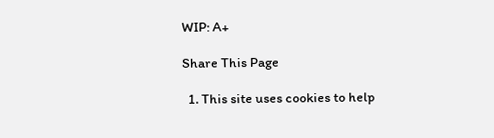WIP: A+

Share This Page

  1. This site uses cookies to help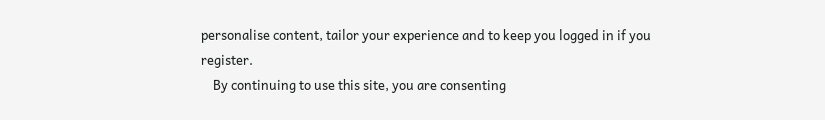personalise content, tailor your experience and to keep you logged in if you register.
    By continuing to use this site, you are consenting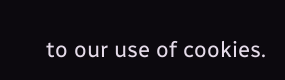to our use of cookies.